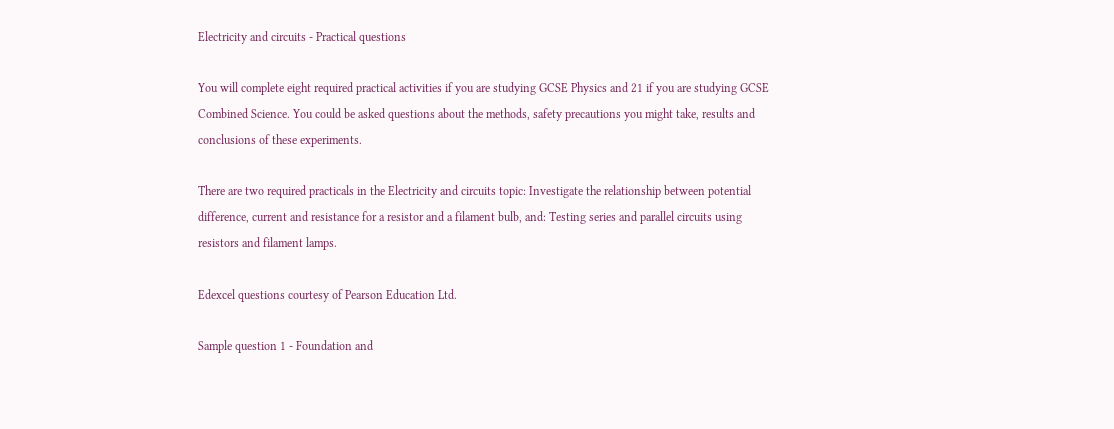Electricity and circuits - Practical questions

You will complete eight required practical activities if you are studying GCSE Physics and 21 if you are studying GCSE Combined Science. You could be asked questions about the methods, safety precautions you might take, results and conclusions of these experiments.

There are two required practicals in the Electricity and circuits topic: Investigate the relationship between potential difference, current and resistance for a resistor and a filament bulb, and: Testing series and parallel circuits using resistors and filament lamps.

Edexcel questions courtesy of Pearson Education Ltd.

Sample question 1 - Foundation and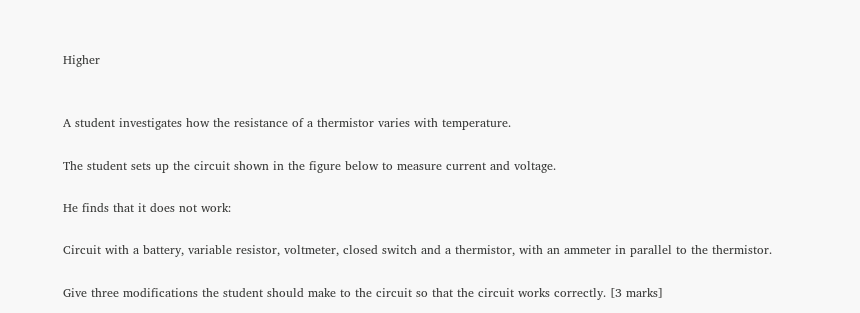Higher


A student investigates how the resistance of a thermistor varies with temperature.

The student sets up the circuit shown in the figure below to measure current and voltage.

He finds that it does not work:

Circuit with a battery, variable resistor, voltmeter, closed switch and a thermistor, with an ammeter in parallel to the thermistor.

Give three modifications the student should make to the circuit so that the circuit works correctly. [3 marks]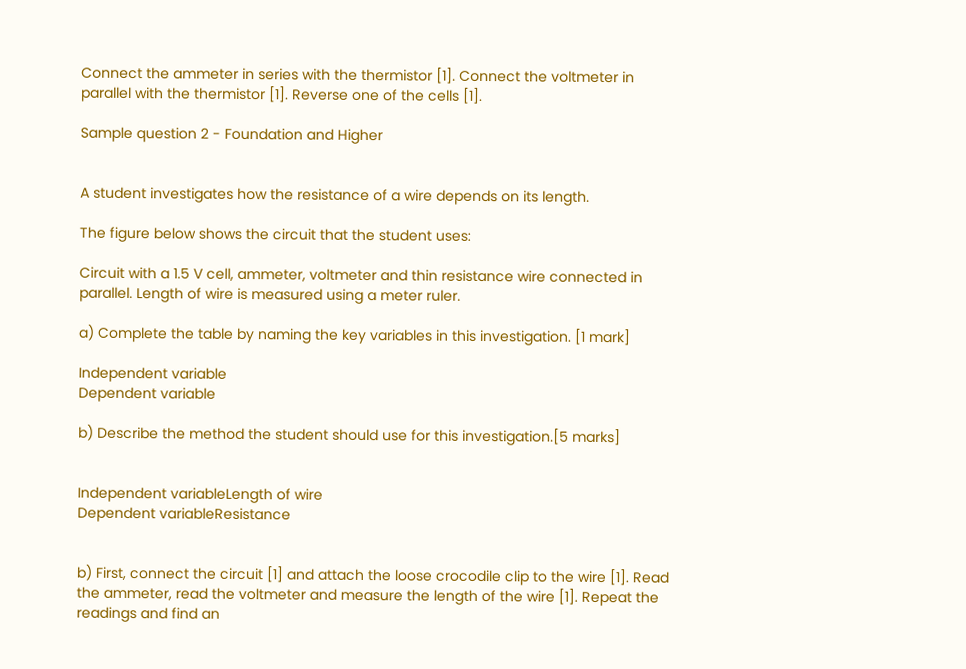Connect the ammeter in series with the thermistor [1]. Connect the voltmeter in parallel with the thermistor [1]. Reverse one of the cells [1].

Sample question 2 - Foundation and Higher


A student investigates how the resistance of a wire depends on its length.

The figure below shows the circuit that the student uses:

Circuit with a 1.5 V cell, ammeter, voltmeter and thin resistance wire connected in parallel. Length of wire is measured using a meter ruler.

a) Complete the table by naming the key variables in this investigation. [1 mark]

Independent variable
Dependent variable

b) Describe the method the student should use for this investigation.[5 marks]


Independent variableLength of wire
Dependent variableResistance


b) First, connect the circuit [1] and attach the loose crocodile clip to the wire [1]. Read the ammeter, read the voltmeter and measure the length of the wire [1]. Repeat the readings and find an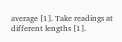average [1]. Take readings at different lengths [1].